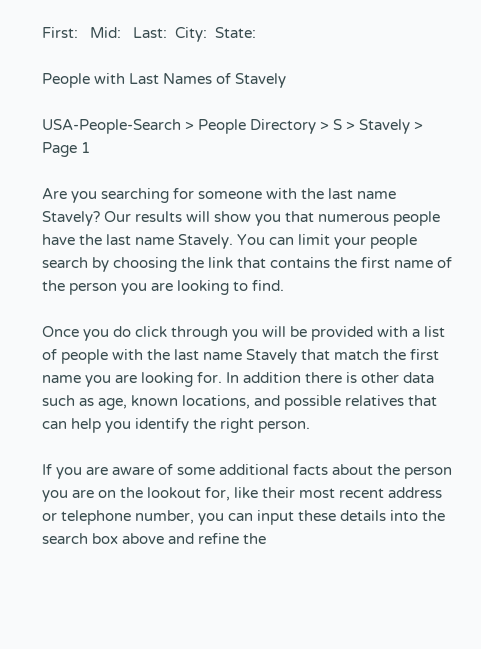First:   Mid:   Last:  City:  State:

People with Last Names of Stavely

USA-People-Search > People Directory > S > Stavely > Page 1

Are you searching for someone with the last name Stavely? Our results will show you that numerous people have the last name Stavely. You can limit your people search by choosing the link that contains the first name of the person you are looking to find.

Once you do click through you will be provided with a list of people with the last name Stavely that match the first name you are looking for. In addition there is other data such as age, known locations, and possible relatives that can help you identify the right person.

If you are aware of some additional facts about the person you are on the lookout for, like their most recent address or telephone number, you can input these details into the search box above and refine the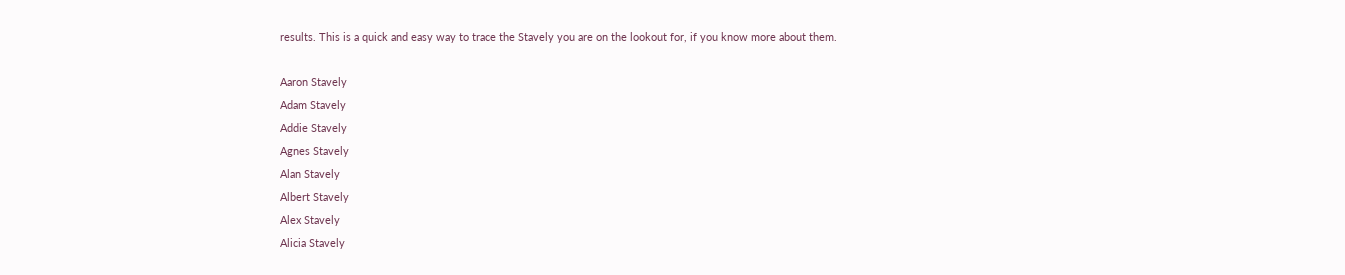results. This is a quick and easy way to trace the Stavely you are on the lookout for, if you know more about them.

Aaron Stavely
Adam Stavely
Addie Stavely
Agnes Stavely
Alan Stavely
Albert Stavely
Alex Stavely
Alicia Stavely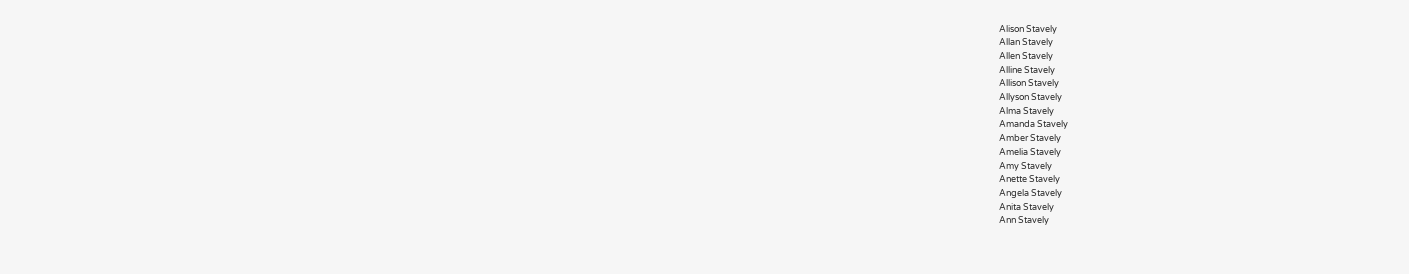Alison Stavely
Allan Stavely
Allen Stavely
Alline Stavely
Allison Stavely
Allyson Stavely
Alma Stavely
Amanda Stavely
Amber Stavely
Amelia Stavely
Amy Stavely
Anette Stavely
Angela Stavely
Anita Stavely
Ann Stavely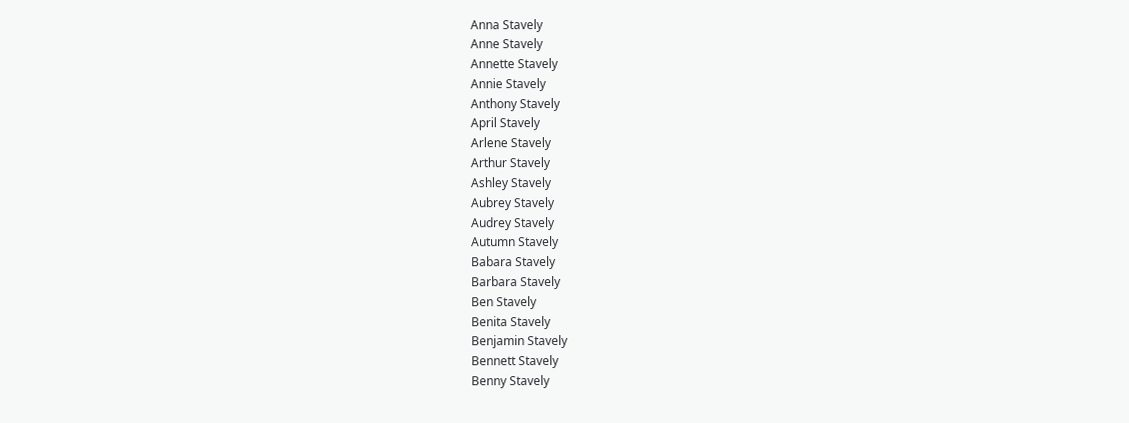Anna Stavely
Anne Stavely
Annette Stavely
Annie Stavely
Anthony Stavely
April Stavely
Arlene Stavely
Arthur Stavely
Ashley Stavely
Aubrey Stavely
Audrey Stavely
Autumn Stavely
Babara Stavely
Barbara Stavely
Ben Stavely
Benita Stavely
Benjamin Stavely
Bennett Stavely
Benny Stavely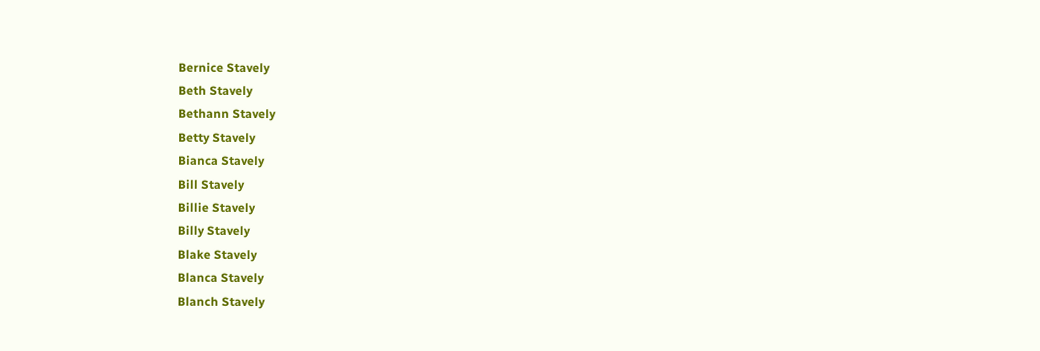Bernice Stavely
Beth Stavely
Bethann Stavely
Betty Stavely
Bianca Stavely
Bill Stavely
Billie Stavely
Billy Stavely
Blake Stavely
Blanca Stavely
Blanch Stavely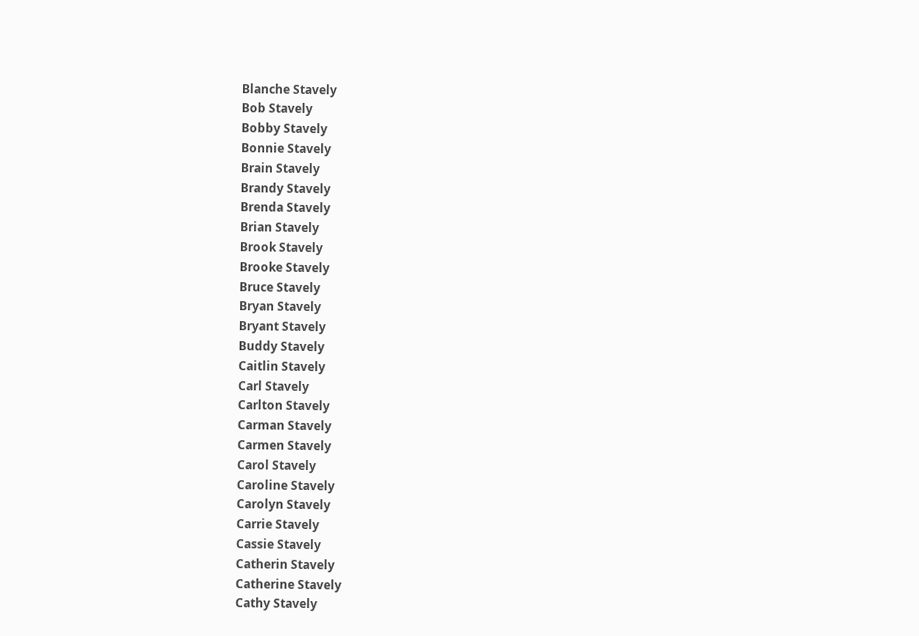Blanche Stavely
Bob Stavely
Bobby Stavely
Bonnie Stavely
Brain Stavely
Brandy Stavely
Brenda Stavely
Brian Stavely
Brook Stavely
Brooke Stavely
Bruce Stavely
Bryan Stavely
Bryant Stavely
Buddy Stavely
Caitlin Stavely
Carl Stavely
Carlton Stavely
Carman Stavely
Carmen Stavely
Carol Stavely
Caroline Stavely
Carolyn Stavely
Carrie Stavely
Cassie Stavely
Catherin Stavely
Catherine Stavely
Cathy Stavely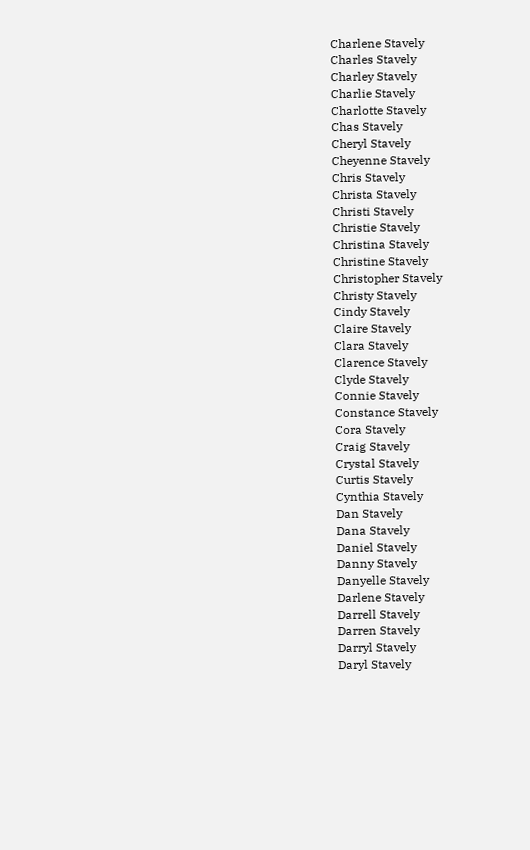Charlene Stavely
Charles Stavely
Charley Stavely
Charlie Stavely
Charlotte Stavely
Chas Stavely
Cheryl Stavely
Cheyenne Stavely
Chris Stavely
Christa Stavely
Christi Stavely
Christie Stavely
Christina Stavely
Christine Stavely
Christopher Stavely
Christy Stavely
Cindy Stavely
Claire Stavely
Clara Stavely
Clarence Stavely
Clyde Stavely
Connie Stavely
Constance Stavely
Cora Stavely
Craig Stavely
Crystal Stavely
Curtis Stavely
Cynthia Stavely
Dan Stavely
Dana Stavely
Daniel Stavely
Danny Stavely
Danyelle Stavely
Darlene Stavely
Darrell Stavely
Darren Stavely
Darryl Stavely
Daryl Stavely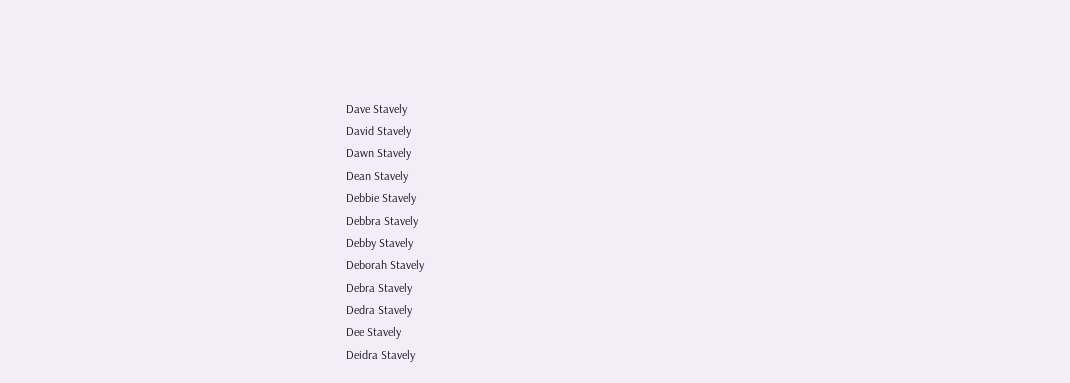Dave Stavely
David Stavely
Dawn Stavely
Dean Stavely
Debbie Stavely
Debbra Stavely
Debby Stavely
Deborah Stavely
Debra Stavely
Dedra Stavely
Dee Stavely
Deidra Stavely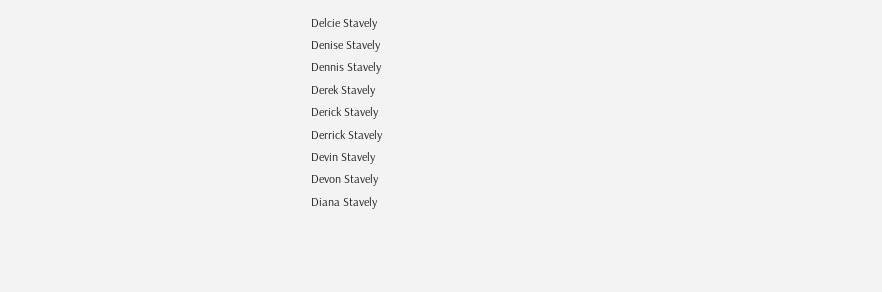Delcie Stavely
Denise Stavely
Dennis Stavely
Derek Stavely
Derick Stavely
Derrick Stavely
Devin Stavely
Devon Stavely
Diana Stavely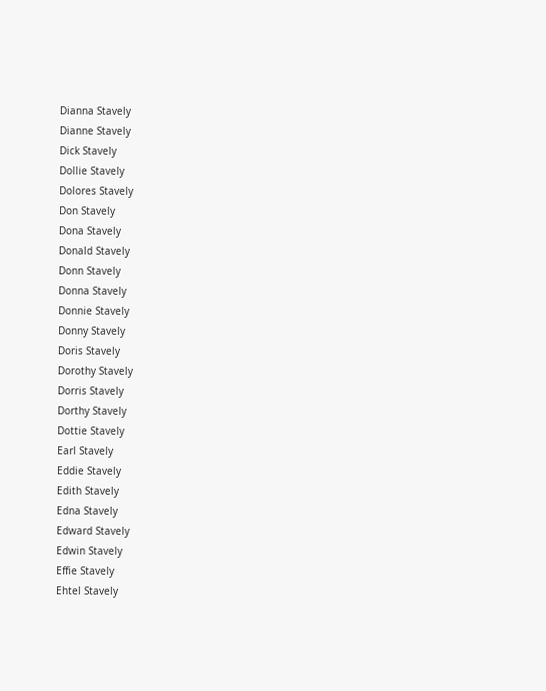Dianna Stavely
Dianne Stavely
Dick Stavely
Dollie Stavely
Dolores Stavely
Don Stavely
Dona Stavely
Donald Stavely
Donn Stavely
Donna Stavely
Donnie Stavely
Donny Stavely
Doris Stavely
Dorothy Stavely
Dorris Stavely
Dorthy Stavely
Dottie Stavely
Earl Stavely
Eddie Stavely
Edith Stavely
Edna Stavely
Edward Stavely
Edwin Stavely
Effie Stavely
Ehtel Stavely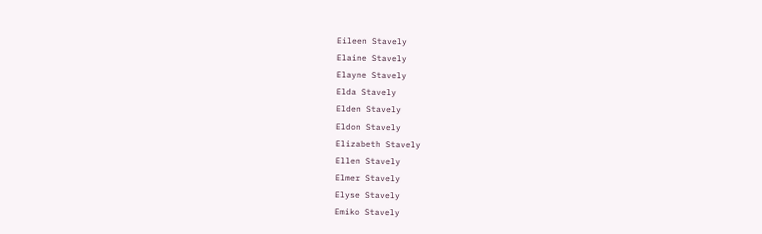Eileen Stavely
Elaine Stavely
Elayne Stavely
Elda Stavely
Elden Stavely
Eldon Stavely
Elizabeth Stavely
Ellen Stavely
Elmer Stavely
Elyse Stavely
Emiko Stavely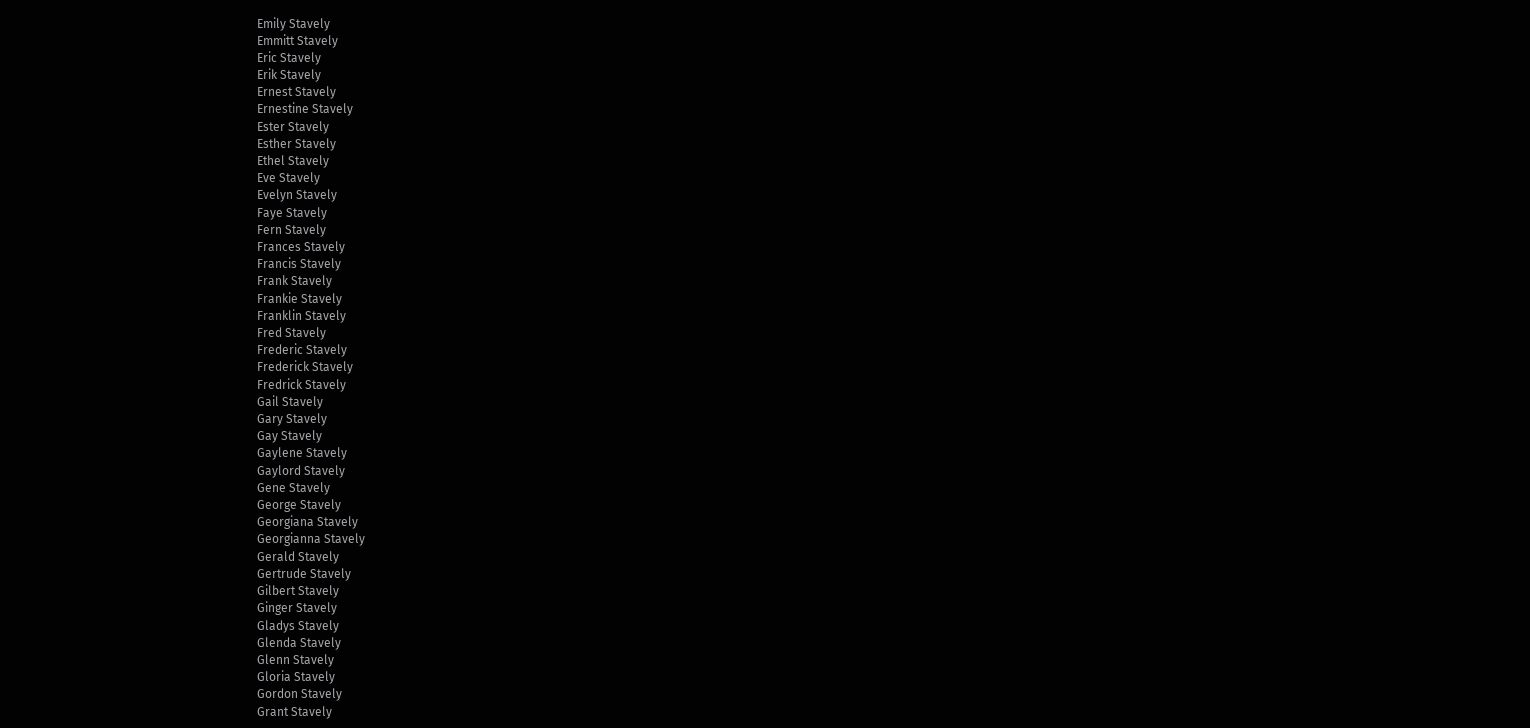Emily Stavely
Emmitt Stavely
Eric Stavely
Erik Stavely
Ernest Stavely
Ernestine Stavely
Ester Stavely
Esther Stavely
Ethel Stavely
Eve Stavely
Evelyn Stavely
Faye Stavely
Fern Stavely
Frances Stavely
Francis Stavely
Frank Stavely
Frankie Stavely
Franklin Stavely
Fred Stavely
Frederic Stavely
Frederick Stavely
Fredrick Stavely
Gail Stavely
Gary Stavely
Gay Stavely
Gaylene Stavely
Gaylord Stavely
Gene Stavely
George Stavely
Georgiana Stavely
Georgianna Stavely
Gerald Stavely
Gertrude Stavely
Gilbert Stavely
Ginger Stavely
Gladys Stavely
Glenda Stavely
Glenn Stavely
Gloria Stavely
Gordon Stavely
Grant Stavely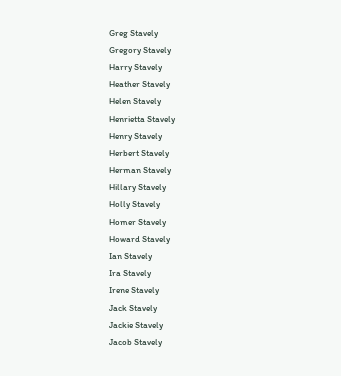Greg Stavely
Gregory Stavely
Harry Stavely
Heather Stavely
Helen Stavely
Henrietta Stavely
Henry Stavely
Herbert Stavely
Herman Stavely
Hillary Stavely
Holly Stavely
Homer Stavely
Howard Stavely
Ian Stavely
Ira Stavely
Irene Stavely
Jack Stavely
Jackie Stavely
Jacob Stavely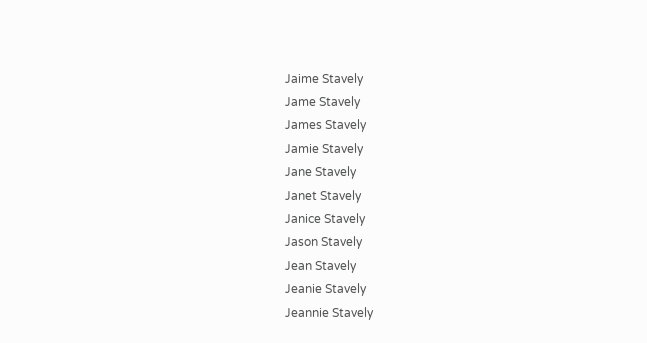Jaime Stavely
Jame Stavely
James Stavely
Jamie Stavely
Jane Stavely
Janet Stavely
Janice Stavely
Jason Stavely
Jean Stavely
Jeanie Stavely
Jeannie Stavely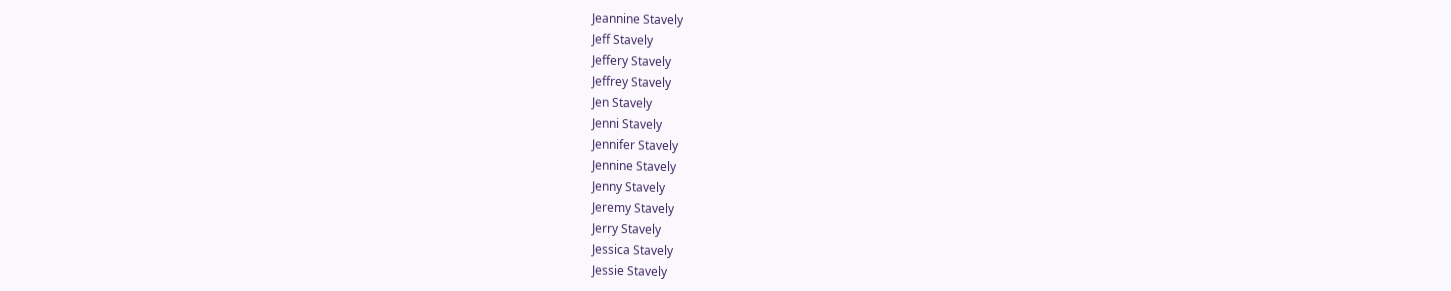Jeannine Stavely
Jeff Stavely
Jeffery Stavely
Jeffrey Stavely
Jen Stavely
Jenni Stavely
Jennifer Stavely
Jennine Stavely
Jenny Stavely
Jeremy Stavely
Jerry Stavely
Jessica Stavely
Jessie Stavely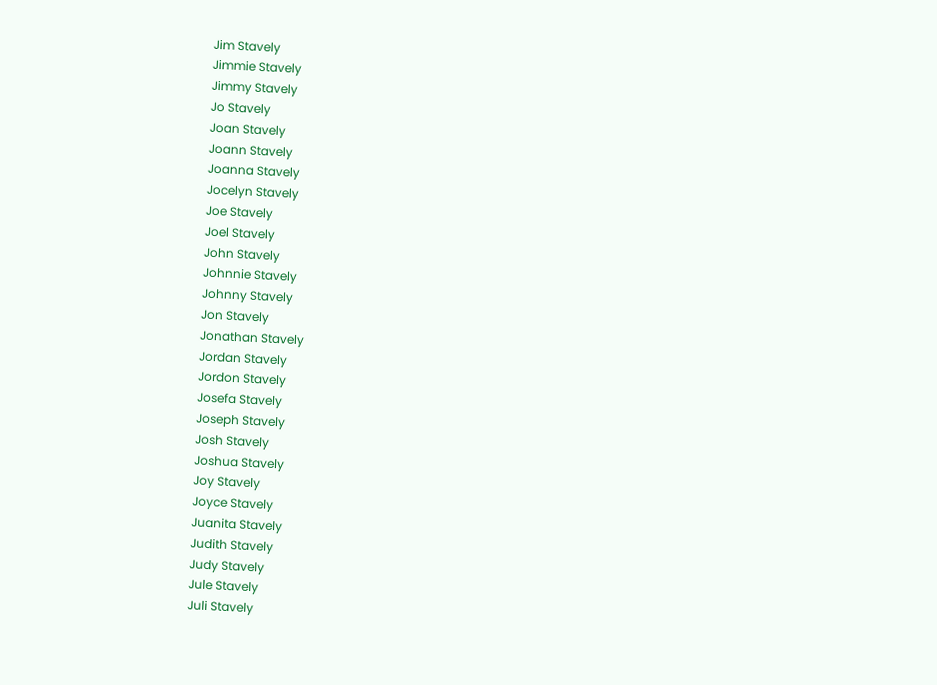Jim Stavely
Jimmie Stavely
Jimmy Stavely
Jo Stavely
Joan Stavely
Joann Stavely
Joanna Stavely
Jocelyn Stavely
Joe Stavely
Joel Stavely
John Stavely
Johnnie Stavely
Johnny Stavely
Jon Stavely
Jonathan Stavely
Jordan Stavely
Jordon Stavely
Josefa Stavely
Joseph Stavely
Josh Stavely
Joshua Stavely
Joy Stavely
Joyce Stavely
Juanita Stavely
Judith Stavely
Judy Stavely
Jule Stavely
Juli Stavely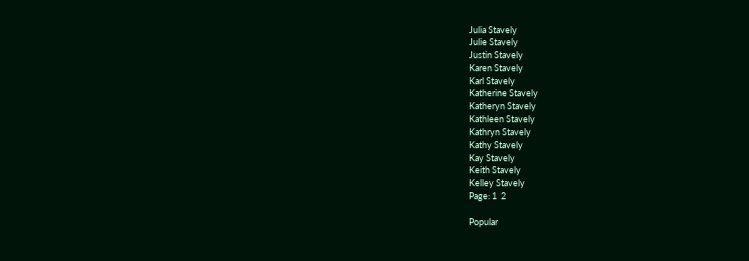Julia Stavely
Julie Stavely
Justin Stavely
Karen Stavely
Karl Stavely
Katherine Stavely
Katheryn Stavely
Kathleen Stavely
Kathryn Stavely
Kathy Stavely
Kay Stavely
Keith Stavely
Kelley Stavely
Page: 1  2

Popular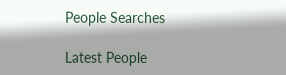People Searches

Latest People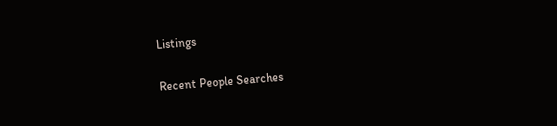Listings

Recent People Searches